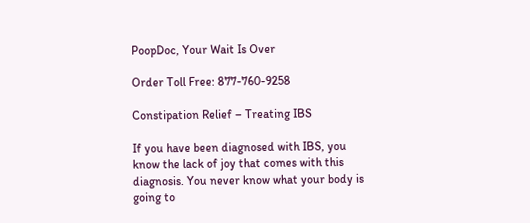PoopDoc, Your Wait Is Over

Order Toll Free: 877-760-9258

Constipation Relief – Treating IBS

If you have been diagnosed with IBS, you know the lack of joy that comes with this diagnosis. You never know what your body is going to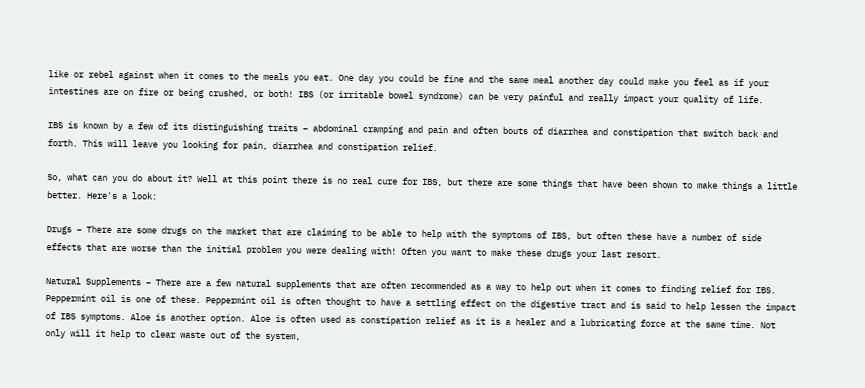like or rebel against when it comes to the meals you eat. One day you could be fine and the same meal another day could make you feel as if your intestines are on fire or being crushed, or both! IBS (or irritable bowel syndrome) can be very painful and really impact your quality of life.

IBS is known by a few of its distinguishing traits – abdominal cramping and pain and often bouts of diarrhea and constipation that switch back and forth. This will leave you looking for pain, diarrhea and constipation relief.

So, what can you do about it? Well at this point there is no real cure for IBS, but there are some things that have been shown to make things a little better. Here's a look:

Drugs – There are some drugs on the market that are claiming to be able to help with the symptoms of IBS, but often these have a number of side effects that are worse than the initial problem you were dealing with! Often you want to make these drugs your last resort.

Natural Supplements – There are a few natural supplements that are often recommended as a way to help out when it comes to finding relief for IBS. Peppermint oil is one of these. Peppermint oil is often thought to have a settling effect on the digestive tract and is said to help lessen the impact of IBS symptoms. Aloe is another option. Aloe is often used as constipation relief as it is a healer and a lubricating force at the same time. Not only will it help to clear waste out of the system,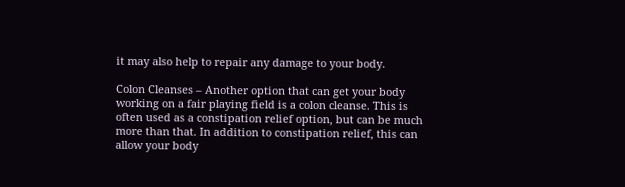it may also help to repair any damage to your body.

Colon Cleanses – Another option that can get your body working on a fair playing field is a colon cleanse. This is often used as a constipation relief option, but can be much more than that. In addition to constipation relief, this can allow your body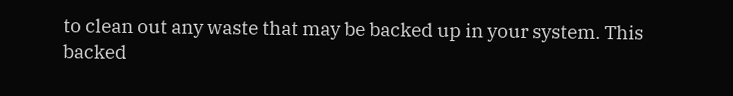to clean out any waste that may be backed up in your system. This backed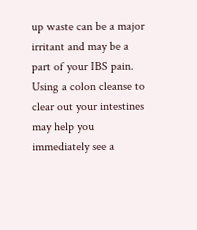up waste can be a major irritant and may be a part of your IBS pain. Using a colon cleanse to clear out your intestines may help you immediately see a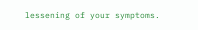lessening of your symptoms.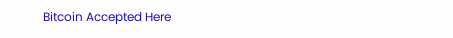Bitcoin Accepted Here